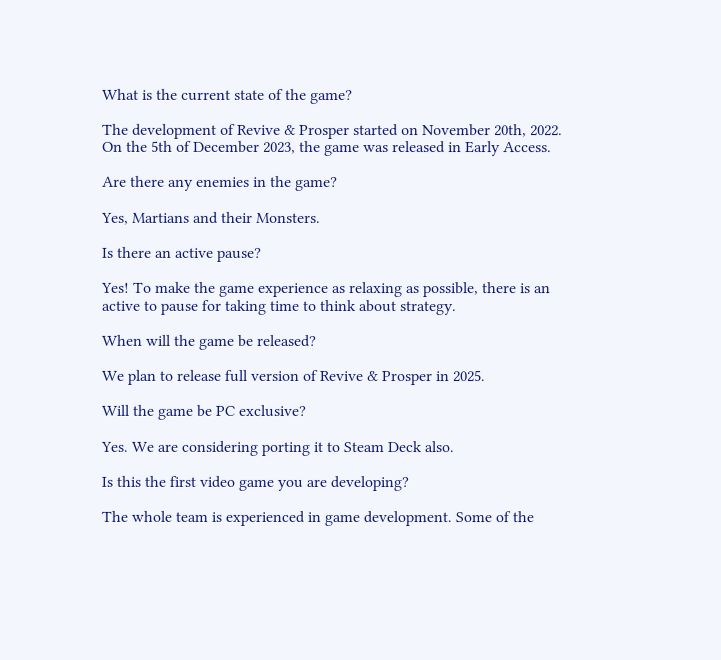What is the current state of the game?

The development of Revive & Prosper started on November 20th, 2022. On the 5th of December 2023, the game was released in Early Access.

Are there any enemies in the game?

Yes, Martians and their Monsters.

Is there an active pause?

Yes! To make the game experience as relaxing as possible, there is an active to pause for taking time to think about strategy.

When will the game be released?

We plan to release full version of Revive & Prosper in 2025.

Will the game be PC exclusive?

Yes. We are considering porting it to Steam Deck also.

Is this the first video game you are developing?

The whole team is experienced in game development. Some of the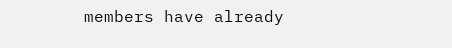members have already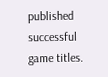published successful game titles.